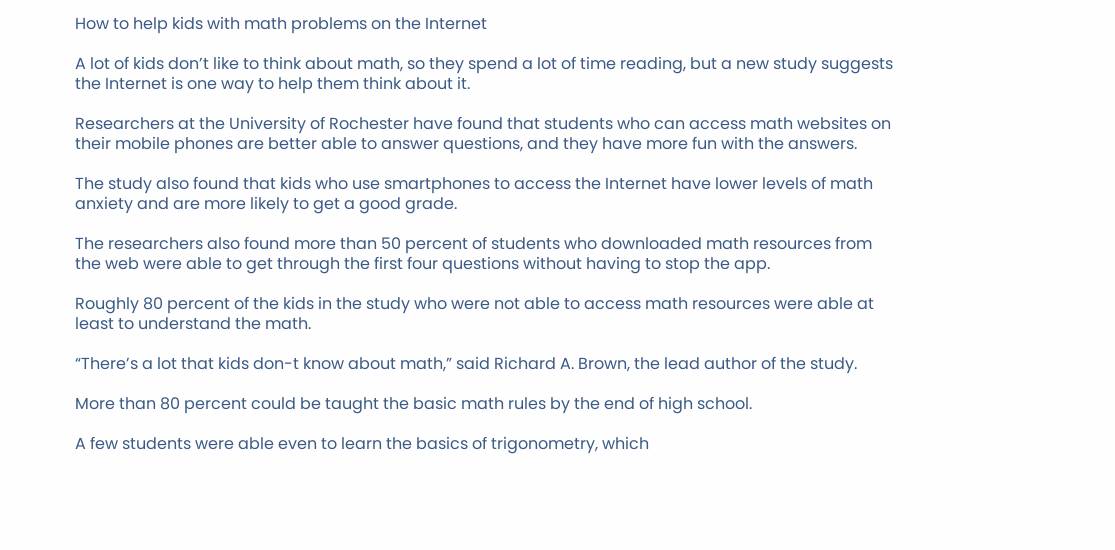How to help kids with math problems on the Internet

A lot of kids don’t like to think about math, so they spend a lot of time reading, but a new study suggests the Internet is one way to help them think about it.

Researchers at the University of Rochester have found that students who can access math websites on their mobile phones are better able to answer questions, and they have more fun with the answers.

The study also found that kids who use smartphones to access the Internet have lower levels of math anxiety and are more likely to get a good grade.

The researchers also found more than 50 percent of students who downloaded math resources from the web were able to get through the first four questions without having to stop the app.

Roughly 80 percent of the kids in the study who were not able to access math resources were able at least to understand the math.

“There’s a lot that kids don-t know about math,” said Richard A. Brown, the lead author of the study.

More than 80 percent could be taught the basic math rules by the end of high school.

A few students were able even to learn the basics of trigonometry, which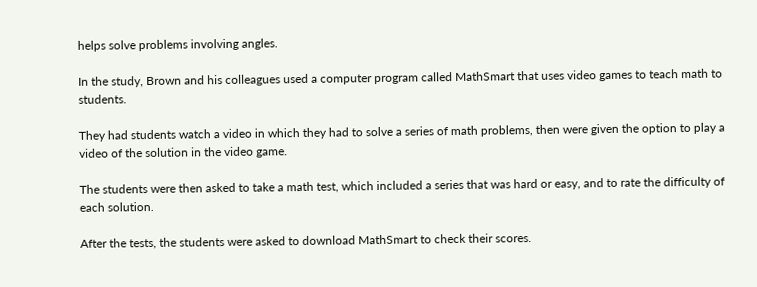helps solve problems involving angles.

In the study, Brown and his colleagues used a computer program called MathSmart that uses video games to teach math to students.

They had students watch a video in which they had to solve a series of math problems, then were given the option to play a video of the solution in the video game.

The students were then asked to take a math test, which included a series that was hard or easy, and to rate the difficulty of each solution.

After the tests, the students were asked to download MathSmart to check their scores.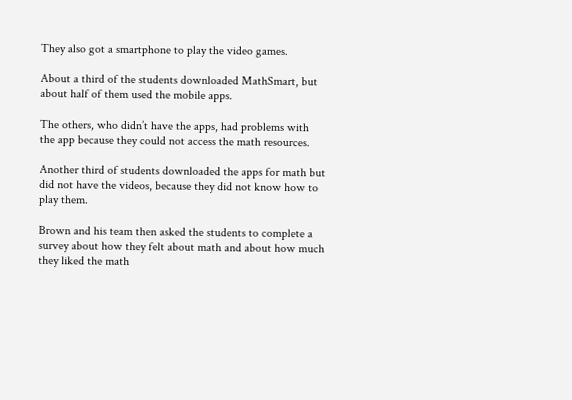They also got a smartphone to play the video games.

About a third of the students downloaded MathSmart, but about half of them used the mobile apps.

The others, who didn’t have the apps, had problems with the app because they could not access the math resources.

Another third of students downloaded the apps for math but did not have the videos, because they did not know how to play them.

Brown and his team then asked the students to complete a survey about how they felt about math and about how much they liked the math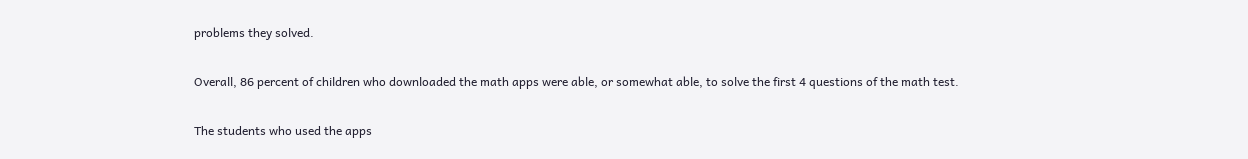problems they solved.

Overall, 86 percent of children who downloaded the math apps were able, or somewhat able, to solve the first 4 questions of the math test.

The students who used the apps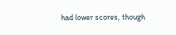had lower scores, though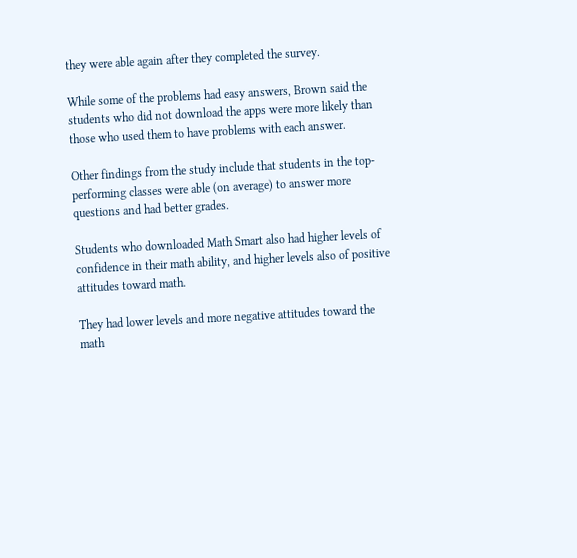they were able again after they completed the survey.

While some of the problems had easy answers, Brown said the students who did not download the apps were more likely than those who used them to have problems with each answer.

Other findings from the study include that students in the top-performing classes were able (on average) to answer more questions and had better grades.

Students who downloaded Math Smart also had higher levels of confidence in their math ability, and higher levels also of positive attitudes toward math.

They had lower levels and more negative attitudes toward the math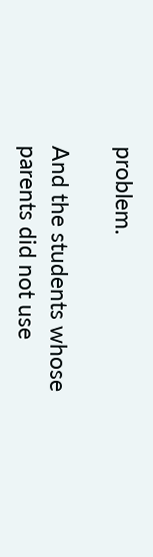problem.

And the students whose parents did not use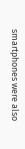smartphones were also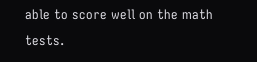able to score well on the math tests.